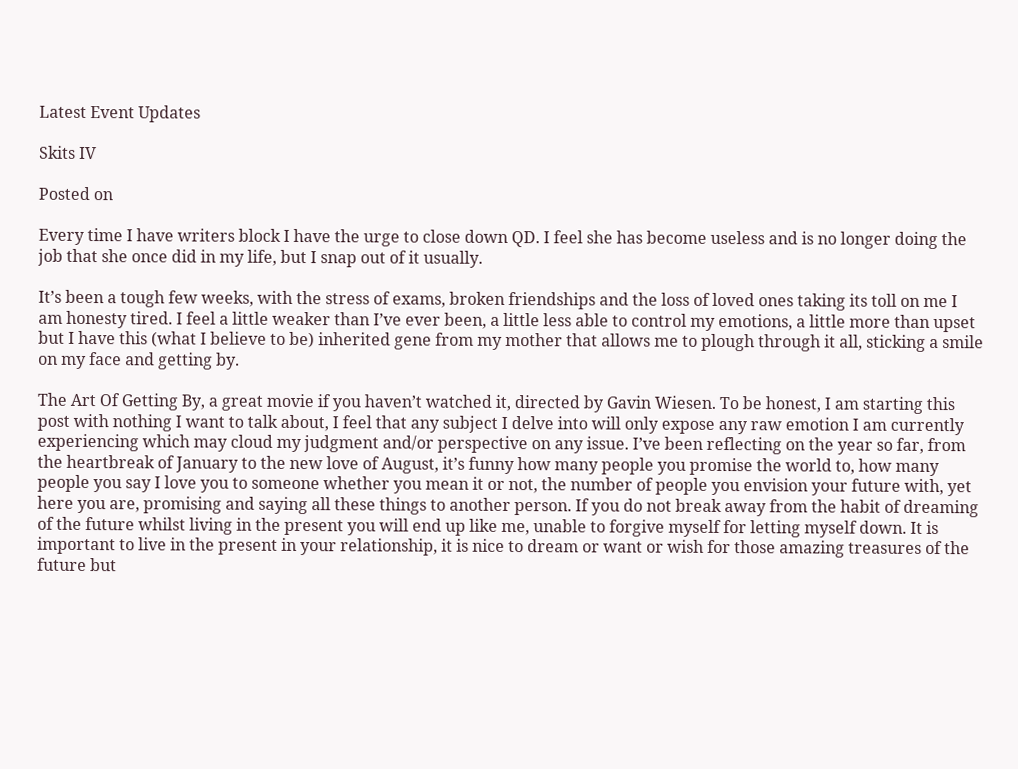Latest Event Updates

Skits IV

Posted on

Every time I have writers block I have the urge to close down QD. I feel she has become useless and is no longer doing the job that she once did in my life, but I snap out of it usually.

It’s been a tough few weeks, with the stress of exams, broken friendships and the loss of loved ones taking its toll on me I am honesty tired. I feel a little weaker than I’ve ever been, a little less able to control my emotions, a little more than upset but I have this (what I believe to be) inherited gene from my mother that allows me to plough through it all, sticking a smile on my face and getting by.

The Art Of Getting By, a great movie if you haven’t watched it, directed by Gavin Wiesen. To be honest, I am starting this post with nothing I want to talk about, I feel that any subject I delve into will only expose any raw emotion I am currently experiencing which may cloud my judgment and/or perspective on any issue. I’ve been reflecting on the year so far, from the heartbreak of January to the new love of August, it’s funny how many people you promise the world to, how many people you say I love you to someone whether you mean it or not, the number of people you envision your future with, yet here you are, promising and saying all these things to another person. If you do not break away from the habit of dreaming of the future whilst living in the present you will end up like me, unable to forgive myself for letting myself down. It is important to live in the present in your relationship, it is nice to dream or want or wish for those amazing treasures of the future but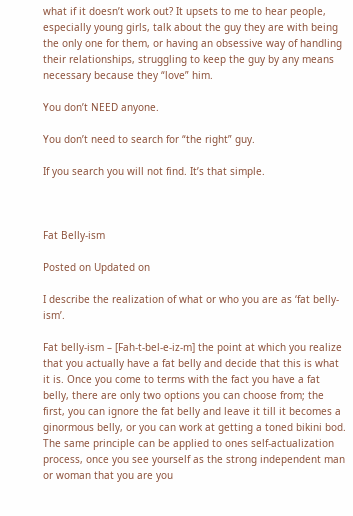what if it doesn’t work out? It upsets to me to hear people, especially young girls, talk about the guy they are with being the only one for them, or having an obsessive way of handling their relationships, struggling to keep the guy by any means necessary because they “love” him.

You don’t NEED anyone.

You don’t need to search for “the right” guy.

If you search you will not find. It’s that simple.



Fat Belly-ism

Posted on Updated on

I describe the realization of what or who you are as ‘fat belly-ism’.

Fat belly-ism – [Fah-t-bel-e-iz-m] the point at which you realize that you actually have a fat belly and decide that this is what it is. Once you come to terms with the fact you have a fat belly, there are only two options you can choose from; the first, you can ignore the fat belly and leave it till it becomes a ginormous belly, or you can work at getting a toned bikini bod. The same principle can be applied to ones self-actualization process, once you see yourself as the strong independent man or woman that you are you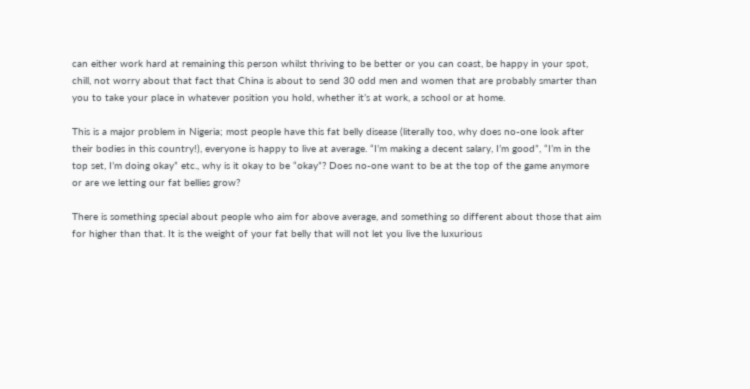can either work hard at remaining this person whilst thriving to be better or you can coast, be happy in your spot, chill, not worry about that fact that China is about to send 30 odd men and women that are probably smarter than you to take your place in whatever position you hold, whether it’s at work, a school or at home.

This is a major problem in Nigeria; most people have this fat belly disease (literally too, why does no-one look after their bodies in this country!), everyone is happy to live at average. “I’m making a decent salary, I’m good”, “I’m in the top set, I’m doing okay” etc., why is it okay to be “okay”? Does no-one want to be at the top of the game anymore or are we letting our fat bellies grow?

There is something special about people who aim for above average, and something so different about those that aim for higher than that. It is the weight of your fat belly that will not let you live the luxurious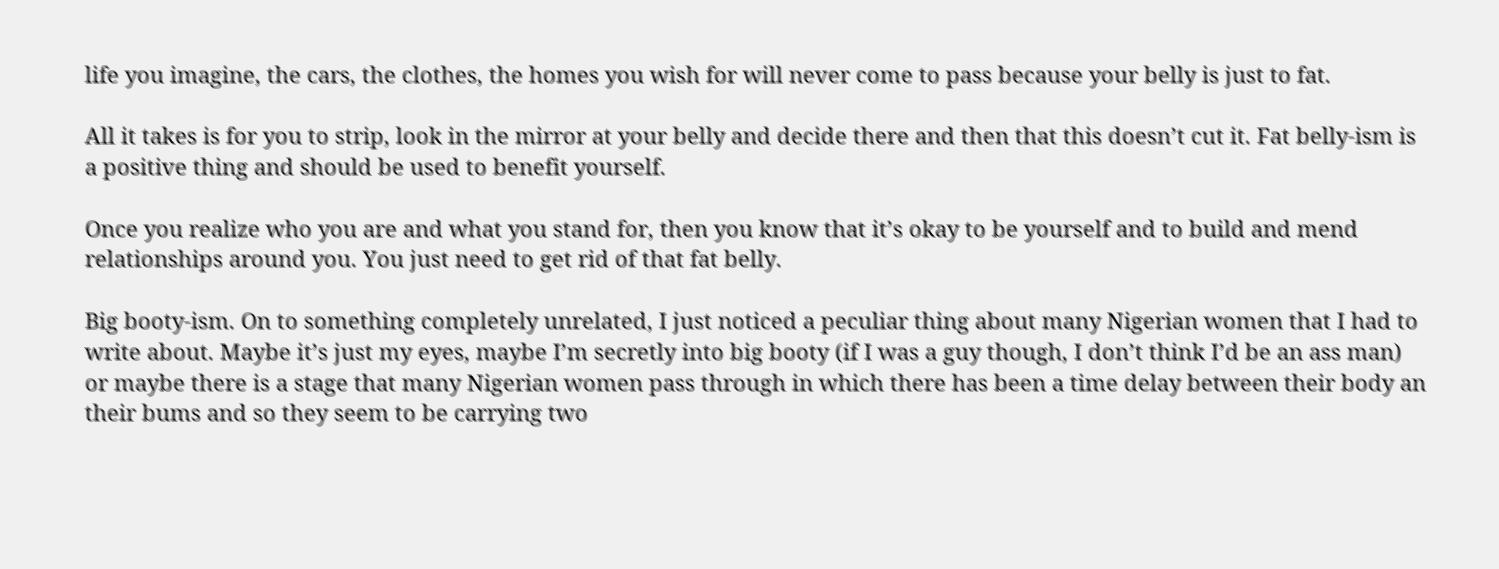life you imagine, the cars, the clothes, the homes you wish for will never come to pass because your belly is just to fat.

All it takes is for you to strip, look in the mirror at your belly and decide there and then that this doesn’t cut it. Fat belly-ism is a positive thing and should be used to benefit yourself.

Once you realize who you are and what you stand for, then you know that it’s okay to be yourself and to build and mend relationships around you. You just need to get rid of that fat belly.

Big booty-ism. On to something completely unrelated, I just noticed a peculiar thing about many Nigerian women that I had to write about. Maybe it’s just my eyes, maybe I’m secretly into big booty (if I was a guy though, I don’t think I’d be an ass man) or maybe there is a stage that many Nigerian women pass through in which there has been a time delay between their body an their bums and so they seem to be carrying two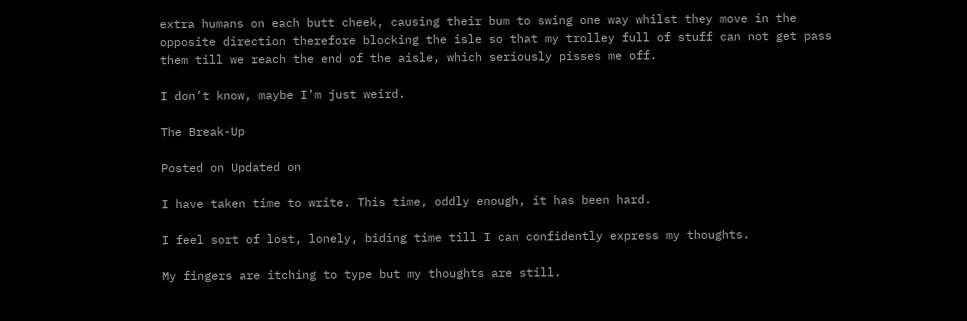extra humans on each butt cheek, causing their bum to swing one way whilst they move in the opposite direction therefore blocking the isle so that my trolley full of stuff can not get pass them till we reach the end of the aisle, which seriously pisses me off.

I don’t know, maybe I’m just weird.

The Break-Up

Posted on Updated on

I have taken time to write. This time, oddly enough, it has been hard.

I feel sort of lost, lonely, biding time till I can confidently express my thoughts.

My fingers are itching to type but my thoughts are still.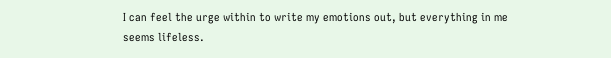I can feel the urge within to write my emotions out, but everything in me seems lifeless.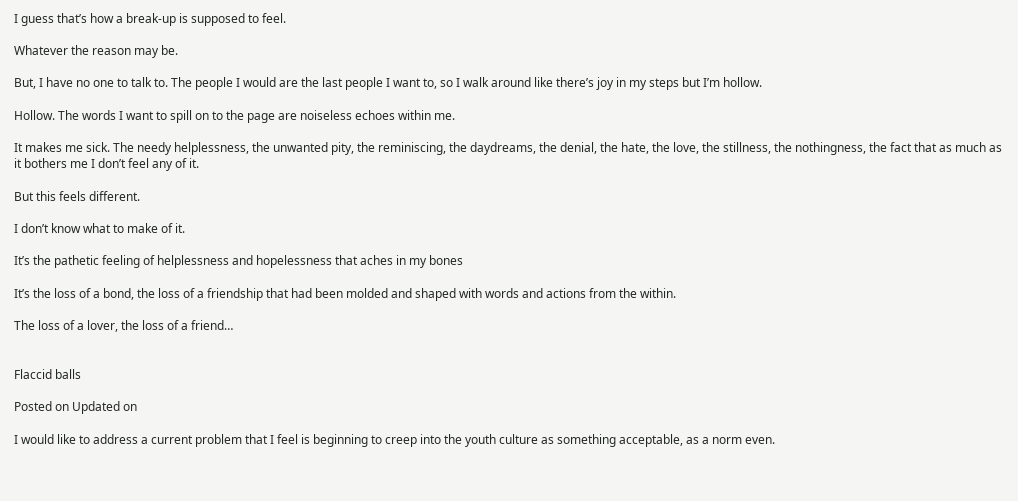I guess that’s how a break-up is supposed to feel.

Whatever the reason may be.

But, I have no one to talk to. The people I would are the last people I want to, so I walk around like there’s joy in my steps but I’m hollow.

Hollow. The words I want to spill on to the page are noiseless echoes within me.

It makes me sick. The needy helplessness, the unwanted pity, the reminiscing, the daydreams, the denial, the hate, the love, the stillness, the nothingness, the fact that as much as it bothers me I don’t feel any of it.

But this feels different.

I don’t know what to make of it.

It’s the pathetic feeling of helplessness and hopelessness that aches in my bones

It’s the loss of a bond, the loss of a friendship that had been molded and shaped with words and actions from the within.

The loss of a lover, the loss of a friend…


Flaccid balls

Posted on Updated on

I would like to address a current problem that I feel is beginning to creep into the youth culture as something acceptable, as a norm even.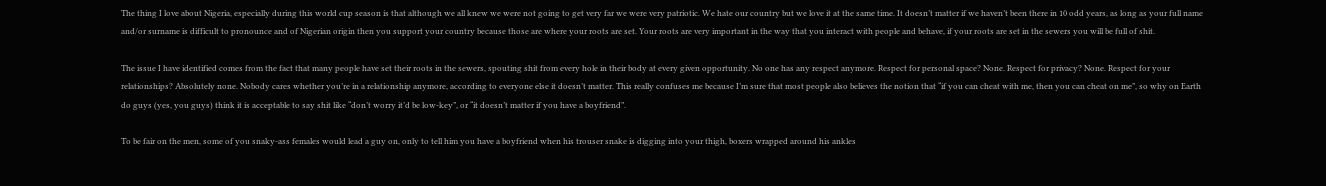The thing I love about Nigeria, especially during this world cup season is that although we all knew we were not going to get very far we were very patriotic. We hate our country but we love it at the same time. It doesn’t matter if we haven’t been there in 10 odd years, as long as your full name and/or surname is difficult to pronounce and of Nigerian origin then you support your country because those are where your roots are set. Your roots are very important in the way that you interact with people and behave, if your roots are set in the sewers you will be full of shit.

The issue I have identified comes from the fact that many people have set their roots in the sewers, spouting shit from every hole in their body at every given opportunity. No one has any respect anymore. Respect for personal space? None. Respect for privacy? None. Respect for your relationships? Absolutely none. Nobody cares whether you’re in a relationship anymore, according to everyone else it doesn’t matter. This really confuses me because I’m sure that most people also believes the notion that “if you can cheat with me, then you can cheat on me”, so why on Earth do guys (yes, you guys) think it is acceptable to say shit like “don’t worry it’d be low-key”, or “it doesn’t matter if you have a boyfriend”.

To be fair on the men, some of you snaky-ass females would lead a guy on, only to tell him you have a boyfriend when his trouser snake is digging into your thigh, boxers wrapped around his ankles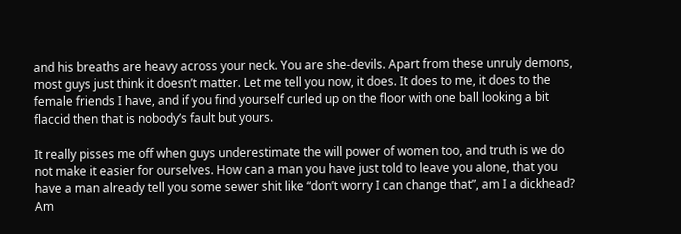and his breaths are heavy across your neck. You are she-devils. Apart from these unruly demons, most guys just think it doesn’t matter. Let me tell you now, it does. It does to me, it does to the female friends I have, and if you find yourself curled up on the floor with one ball looking a bit flaccid then that is nobody’s fault but yours.

It really pisses me off when guys underestimate the will power of women too, and truth is we do not make it easier for ourselves. How can a man you have just told to leave you alone, that you have a man already tell you some sewer shit like “don’t worry I can change that”, am I a dickhead? Am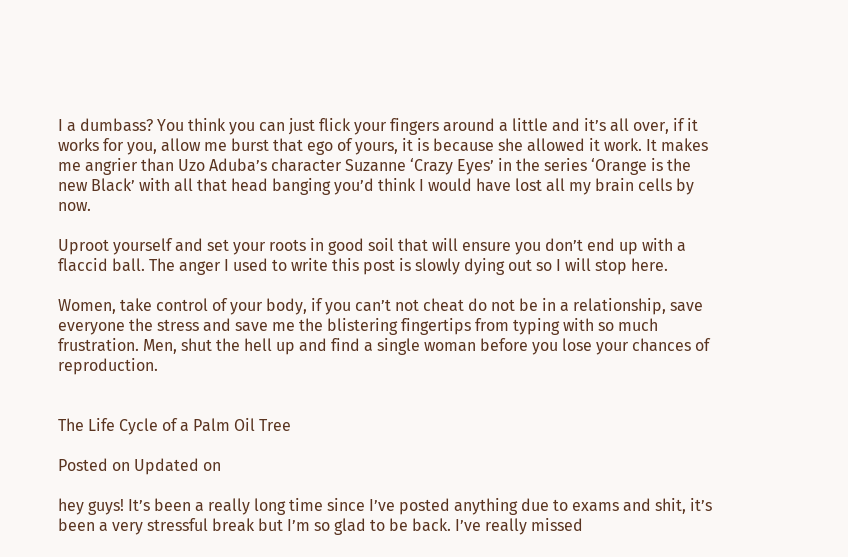I a dumbass? You think you can just flick your fingers around a little and it’s all over, if it works for you, allow me burst that ego of yours, it is because she allowed it work. It makes me angrier than Uzo Aduba’s character Suzanne ‘Crazy Eyes’ in the series ‘Orange is the new Black’ with all that head banging you’d think I would have lost all my brain cells by now.

Uproot yourself and set your roots in good soil that will ensure you don’t end up with a flaccid ball. The anger I used to write this post is slowly dying out so I will stop here.

Women, take control of your body, if you can’t not cheat do not be in a relationship, save everyone the stress and save me the blistering fingertips from typing with so much frustration. Men, shut the hell up and find a single woman before you lose your chances of reproduction.


The Life Cycle of a Palm Oil Tree

Posted on Updated on

hey guys! It’s been a really long time since I’ve posted anything due to exams and shit, it’s been a very stressful break but I’m so glad to be back. I’ve really missed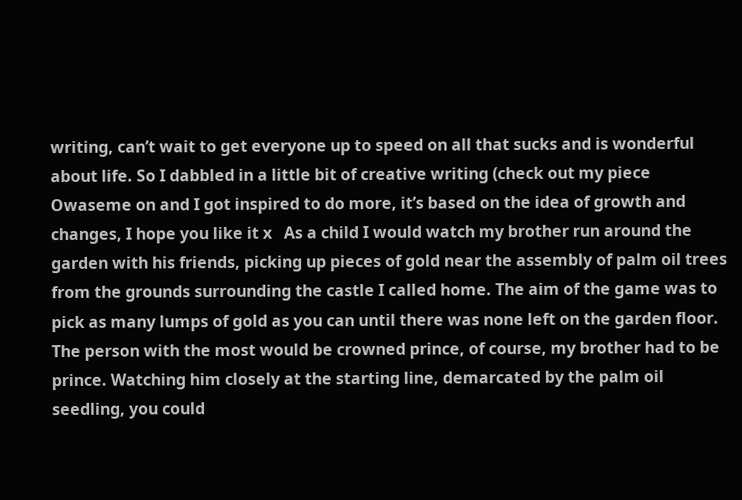writing, can’t wait to get everyone up to speed on all that sucks and is wonderful about life. So I dabbled in a little bit of creative writing (check out my piece Owaseme on and I got inspired to do more, it’s based on the idea of growth and changes, I hope you like it x   As a child I would watch my brother run around the garden with his friends, picking up pieces of gold near the assembly of palm oil trees from the grounds surrounding the castle I called home. The aim of the game was to pick as many lumps of gold as you can until there was none left on the garden floor. The person with the most would be crowned prince, of course, my brother had to be prince. Watching him closely at the starting line, demarcated by the palm oil seedling, you could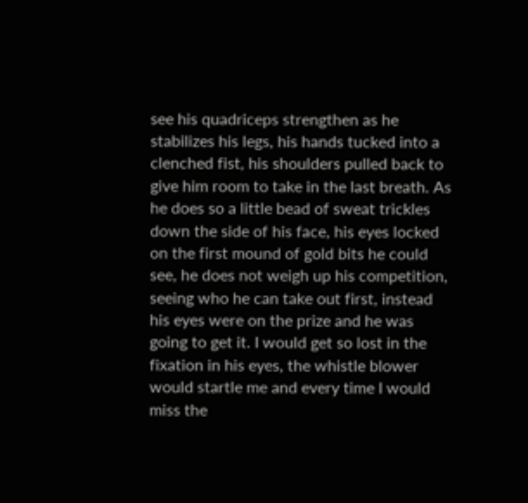see his quadriceps strengthen as he stabilizes his legs, his hands tucked into a clenched fist, his shoulders pulled back to give him room to take in the last breath. As he does so a little bead of sweat trickles down the side of his face, his eyes locked on the first mound of gold bits he could see, he does not weigh up his competition, seeing who he can take out first, instead his eyes were on the prize and he was going to get it. I would get so lost in the fixation in his eyes, the whistle blower would startle me and every time I would miss the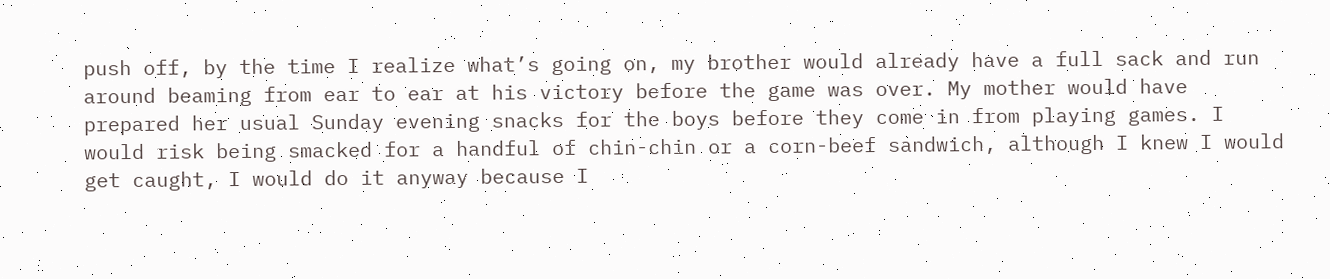push off, by the time I realize what’s going on, my brother would already have a full sack and run around beaming from ear to ear at his victory before the game was over. My mother would have prepared her usual Sunday evening snacks for the boys before they come in from playing games. I would risk being smacked for a handful of chin-chin or a corn-beef sandwich, although I knew I would get caught, I would do it anyway because I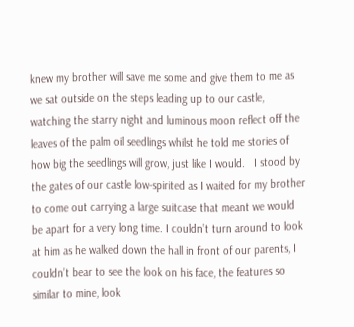knew my brother will save me some and give them to me as we sat outside on the steps leading up to our castle, watching the starry night and luminous moon reflect off the leaves of the palm oil seedlings whilst he told me stories of how big the seedlings will grow, just like I would.   I stood by the gates of our castle low-spirited as I waited for my brother to come out carrying a large suitcase that meant we would be apart for a very long time. I couldn’t turn around to look at him as he walked down the hall in front of our parents, I couldn’t bear to see the look on his face, the features so similar to mine, look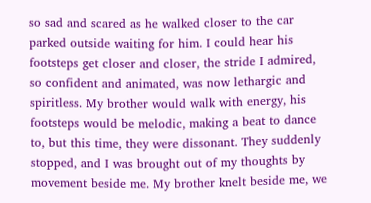so sad and scared as he walked closer to the car parked outside waiting for him. I could hear his footsteps get closer and closer, the stride I admired, so confident and animated, was now lethargic and spiritless. My brother would walk with energy, his footsteps would be melodic, making a beat to dance to, but this time, they were dissonant. They suddenly stopped, and I was brought out of my thoughts by movement beside me. My brother knelt beside me, we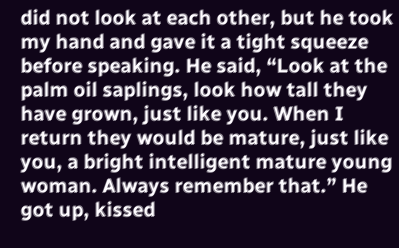did not look at each other, but he took my hand and gave it a tight squeeze before speaking. He said, “Look at the palm oil saplings, look how tall they have grown, just like you. When I return they would be mature, just like you, a bright intelligent mature young woman. Always remember that.” He got up, kissed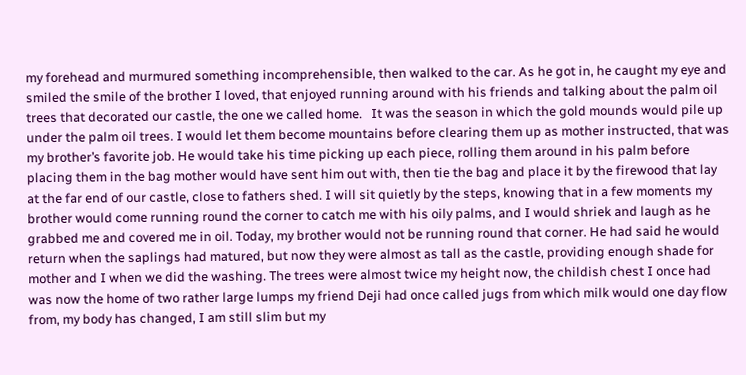my forehead and murmured something incomprehensible, then walked to the car. As he got in, he caught my eye and smiled the smile of the brother I loved, that enjoyed running around with his friends and talking about the palm oil trees that decorated our castle, the one we called home.   It was the season in which the gold mounds would pile up under the palm oil trees. I would let them become mountains before clearing them up as mother instructed, that was my brother’s favorite job. He would take his time picking up each piece, rolling them around in his palm before placing them in the bag mother would have sent him out with, then tie the bag and place it by the firewood that lay at the far end of our castle, close to fathers shed. I will sit quietly by the steps, knowing that in a few moments my brother would come running round the corner to catch me with his oily palms, and I would shriek and laugh as he grabbed me and covered me in oil. Today, my brother would not be running round that corner. He had said he would return when the saplings had matured, but now they were almost as tall as the castle, providing enough shade for mother and I when we did the washing. The trees were almost twice my height now, the childish chest I once had was now the home of two rather large lumps my friend Deji had once called jugs from which milk would one day flow from, my body has changed, I am still slim but my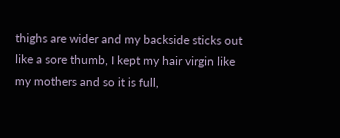thighs are wider and my backside sticks out like a sore thumb, I kept my hair virgin like my mothers and so it is full,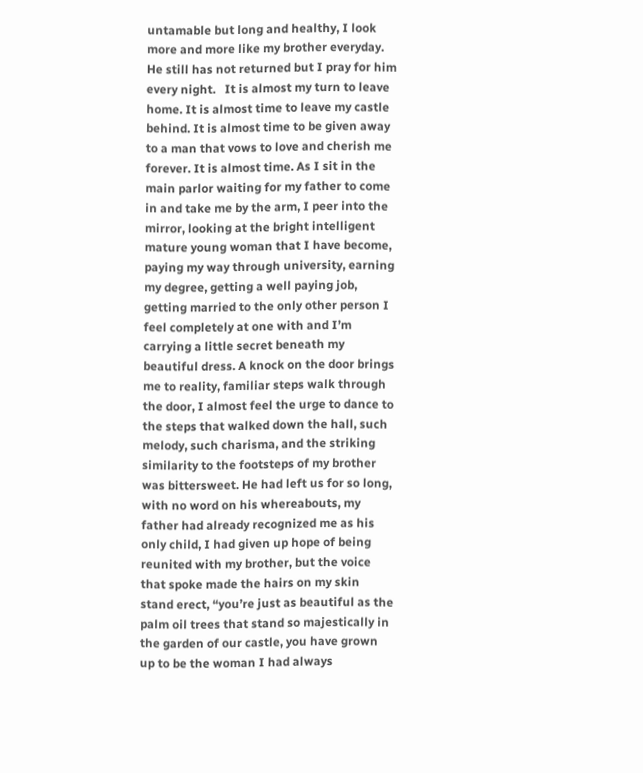untamable but long and healthy, I look more and more like my brother everyday. He still has not returned but I pray for him every night.   It is almost my turn to leave home. It is almost time to leave my castle behind. It is almost time to be given away to a man that vows to love and cherish me forever. It is almost time. As I sit in the main parlor waiting for my father to come in and take me by the arm, I peer into the mirror, looking at the bright intelligent mature young woman that I have become, paying my way through university, earning my degree, getting a well paying job, getting married to the only other person I feel completely at one with and I’m carrying a little secret beneath my beautiful dress. A knock on the door brings me to reality, familiar steps walk through the door, I almost feel the urge to dance to the steps that walked down the hall, such melody, such charisma, and the striking similarity to the footsteps of my brother was bittersweet. He had left us for so long, with no word on his whereabouts, my father had already recognized me as his only child, I had given up hope of being reunited with my brother, but the voice that spoke made the hairs on my skin stand erect, “you’re just as beautiful as the palm oil trees that stand so majestically in the garden of our castle, you have grown up to be the woman I had always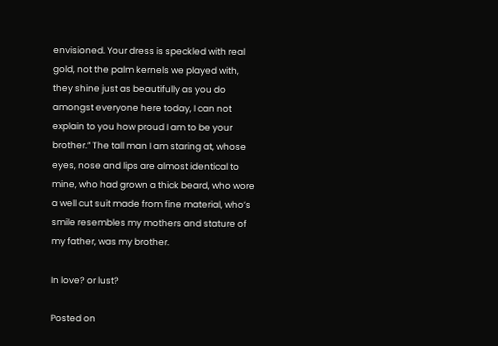envisioned. Your dress is speckled with real gold, not the palm kernels we played with, they shine just as beautifully as you do amongst everyone here today, I can not explain to you how proud I am to be your brother.” The tall man I am staring at, whose eyes, nose and lips are almost identical to mine, who had grown a thick beard, who wore a well cut suit made from fine material, who’s smile resembles my mothers and stature of my father, was my brother.

In love? or lust?

Posted on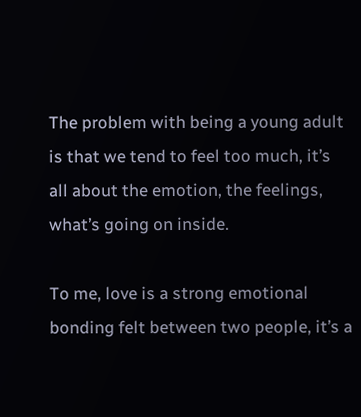The problem with being a young adult is that we tend to feel too much, it’s all about the emotion, the feelings, what’s going on inside.

To me, love is a strong emotional bonding felt between two people, it’s a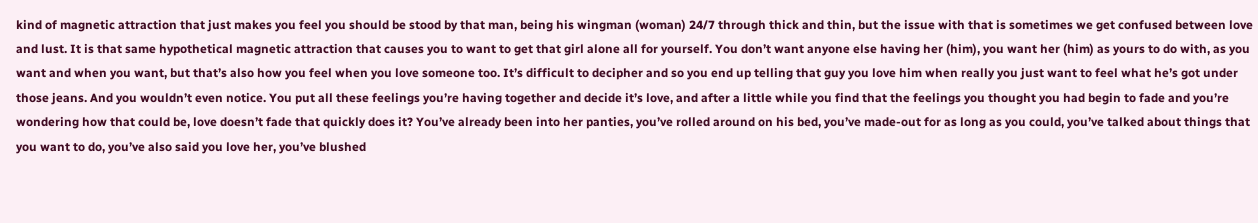kind of magnetic attraction that just makes you feel you should be stood by that man, being his wingman (woman) 24/7 through thick and thin, but the issue with that is sometimes we get confused between love and lust. It is that same hypothetical magnetic attraction that causes you to want to get that girl alone all for yourself. You don’t want anyone else having her (him), you want her (him) as yours to do with, as you want and when you want, but that’s also how you feel when you love someone too. It’s difficult to decipher and so you end up telling that guy you love him when really you just want to feel what he’s got under those jeans. And you wouldn’t even notice. You put all these feelings you’re having together and decide it’s love, and after a little while you find that the feelings you thought you had begin to fade and you’re wondering how that could be, love doesn’t fade that quickly does it? You’ve already been into her panties, you’ve rolled around on his bed, you’ve made-out for as long as you could, you’ve talked about things that you want to do, you’ve also said you love her, you’ve blushed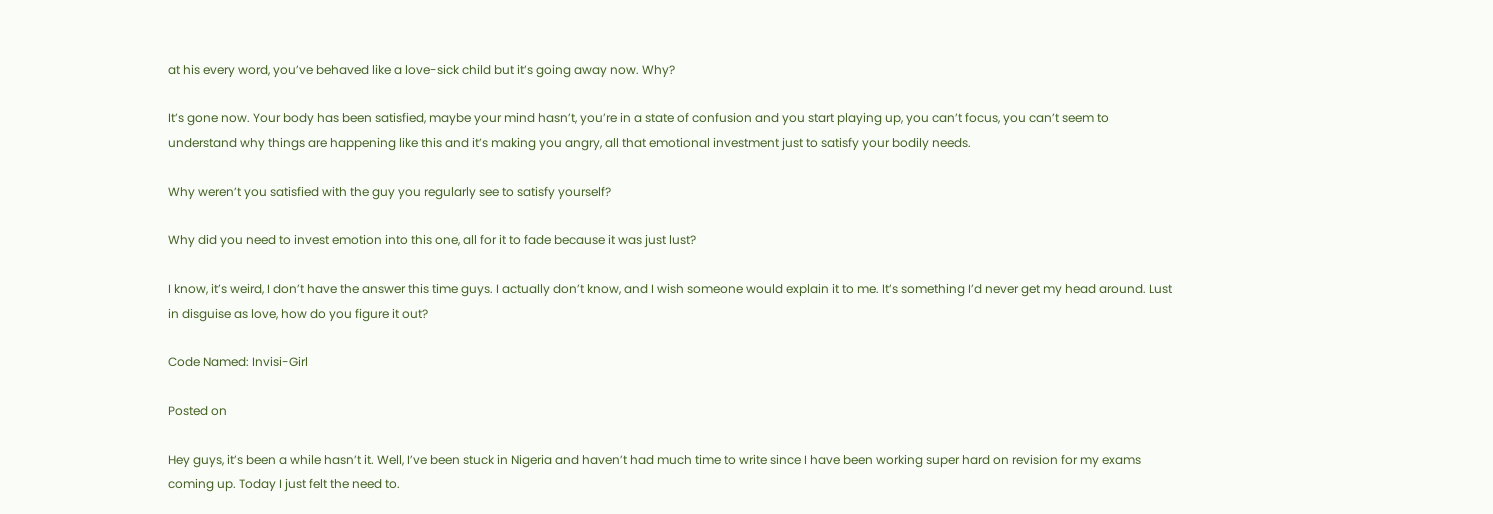at his every word, you’ve behaved like a love-sick child but it’s going away now. Why?

It’s gone now. Your body has been satisfied, maybe your mind hasn’t, you’re in a state of confusion and you start playing up, you can’t focus, you can’t seem to understand why things are happening like this and it’s making you angry, all that emotional investment just to satisfy your bodily needs.

Why weren’t you satisfied with the guy you regularly see to satisfy yourself?

Why did you need to invest emotion into this one, all for it to fade because it was just lust?

I know, it’s weird, I don’t have the answer this time guys. I actually don’t know, and I wish someone would explain it to me. It’s something I’d never get my head around. Lust in disguise as love, how do you figure it out?

Code Named: Invisi-Girl

Posted on

Hey guys, it’s been a while hasn’t it. Well, I’ve been stuck in Nigeria and haven’t had much time to write since I have been working super hard on revision for my exams coming up. Today I just felt the need to.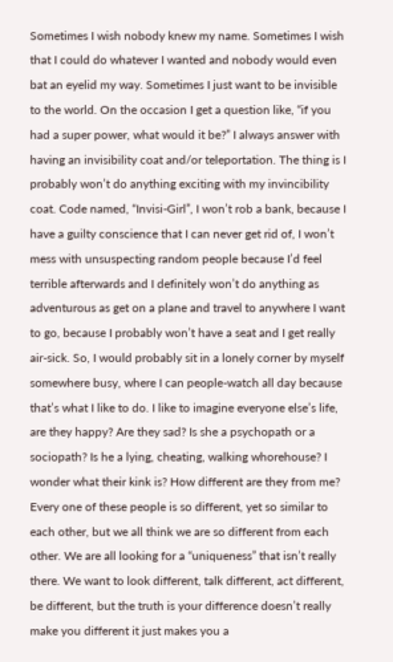Sometimes I wish nobody knew my name. Sometimes I wish that I could do whatever I wanted and nobody would even bat an eyelid my way. Sometimes I just want to be invisible to the world. On the occasion I get a question like, “if you had a super power, what would it be?” I always answer with having an invisibility coat and/or teleportation. The thing is I probably won’t do anything exciting with my invincibility coat. Code named, “Invisi-Girl”, I won’t rob a bank, because I have a guilty conscience that I can never get rid of, I won’t mess with unsuspecting random people because I’d feel terrible afterwards and I definitely won’t do anything as adventurous as get on a plane and travel to anywhere I want to go, because I probably won’t have a seat and I get really air-sick. So, I would probably sit in a lonely corner by myself somewhere busy, where I can people-watch all day because that’s what I like to do. I like to imagine everyone else’s life, are they happy? Are they sad? Is she a psychopath or a sociopath? Is he a lying, cheating, walking whorehouse? I wonder what their kink is? How different are they from me? Every one of these people is so different, yet so similar to each other, but we all think we are so different from each other. We are all looking for a “uniqueness” that isn’t really there. We want to look different, talk different, act different, be different, but the truth is your difference doesn’t really make you different it just makes you a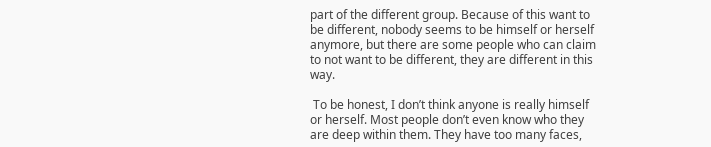part of the different group. Because of this want to be different, nobody seems to be himself or herself anymore, but there are some people who can claim to not want to be different, they are different in this way.

 To be honest, I don’t think anyone is really himself or herself. Most people don’t even know who they are deep within them. They have too many faces,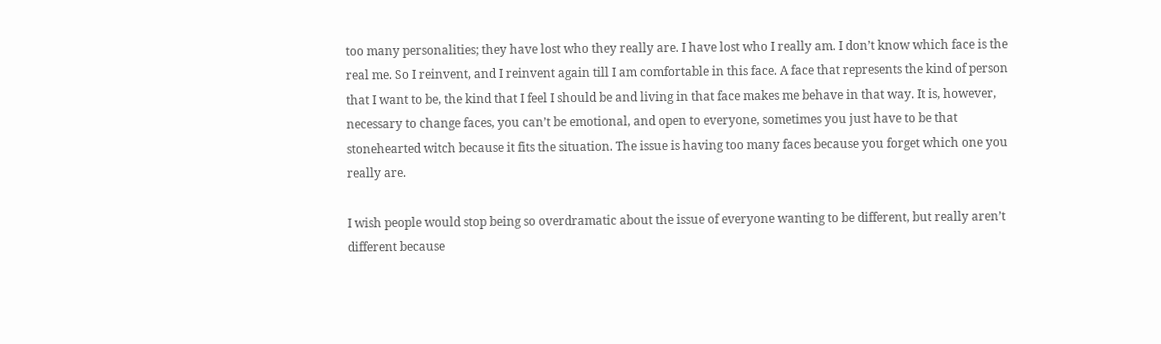too many personalities; they have lost who they really are. I have lost who I really am. I don’t know which face is the real me. So I reinvent, and I reinvent again till I am comfortable in this face. A face that represents the kind of person that I want to be, the kind that I feel I should be and living in that face makes me behave in that way. It is, however, necessary to change faces, you can’t be emotional, and open to everyone, sometimes you just have to be that stonehearted witch because it fits the situation. The issue is having too many faces because you forget which one you really are.

I wish people would stop being so overdramatic about the issue of everyone wanting to be different, but really aren’t different because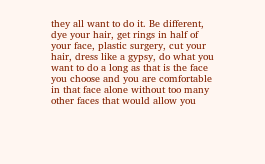they all want to do it. Be different, dye your hair, get rings in half of your face, plastic surgery, cut your hair, dress like a gypsy, do what you want to do a long as that is the face you choose and you are comfortable in that face alone without too many other faces that would allow you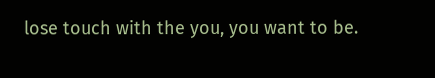lose touch with the you, you want to be.